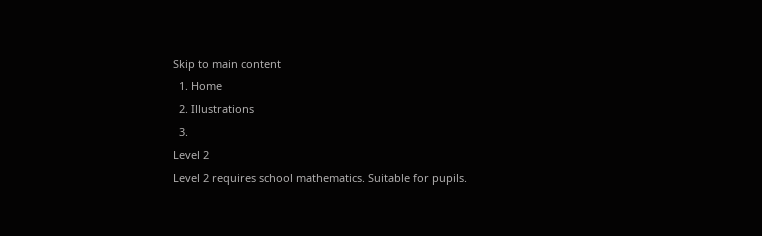Skip to main content
  1. Home
  2. Illustrations
  3.
Level 2
Level 2 requires school mathematics. Suitable for pupils.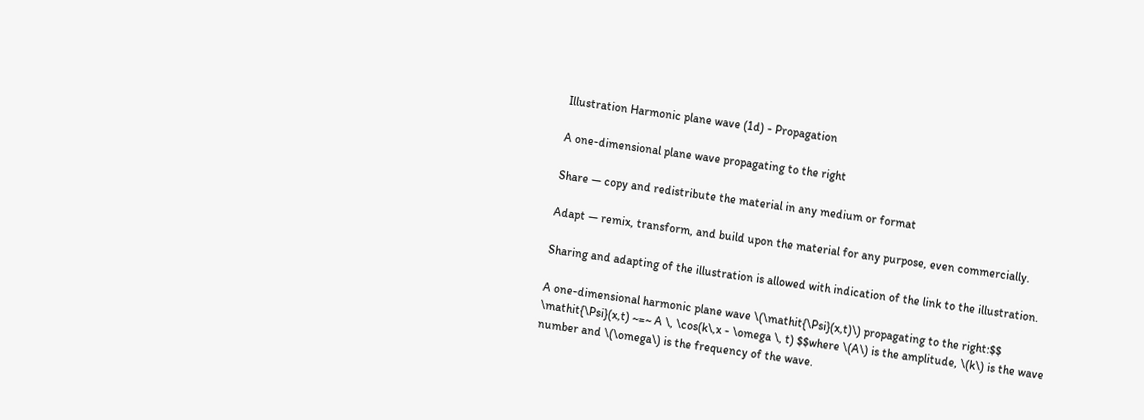Illustration Harmonic plane wave (1d) - Propagation

A one-dimensional plane wave propagating to the right

Share — copy and redistribute the material in any medium or format

Adapt — remix, transform, and build upon the material for any purpose, even commercially.

Sharing and adapting of the illustration is allowed with indication of the link to the illustration.

A one-dimensional harmonic plane wave \(\mathit{\Psi}(x,t)\) propagating to the right:$$ \mathit{\Psi}(x,t) ~=~ A \, \cos(k\,x - \omega \, t) $$where \(A\) is the amplitude, \(k\) is the wave number and \(\omega\) is the frequency of the wave.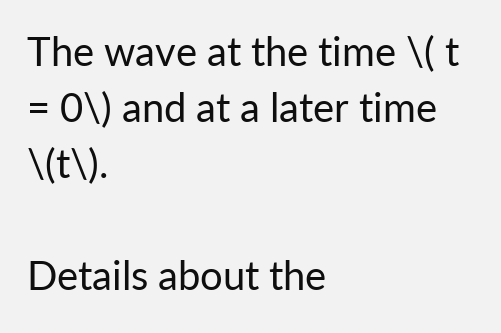The wave at the time \( t = 0\) and at a later time \(t\).

Details about the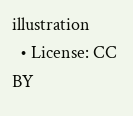illustration
  • License: CC BY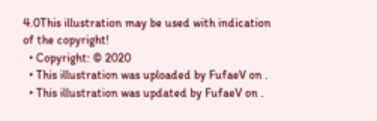4.0This illustration may be used with indication of the copyright!
  • Copyright: © 2020
  • This illustration was uploaded by FufaeV on .
  • This illustration was updated by FufaeV on .